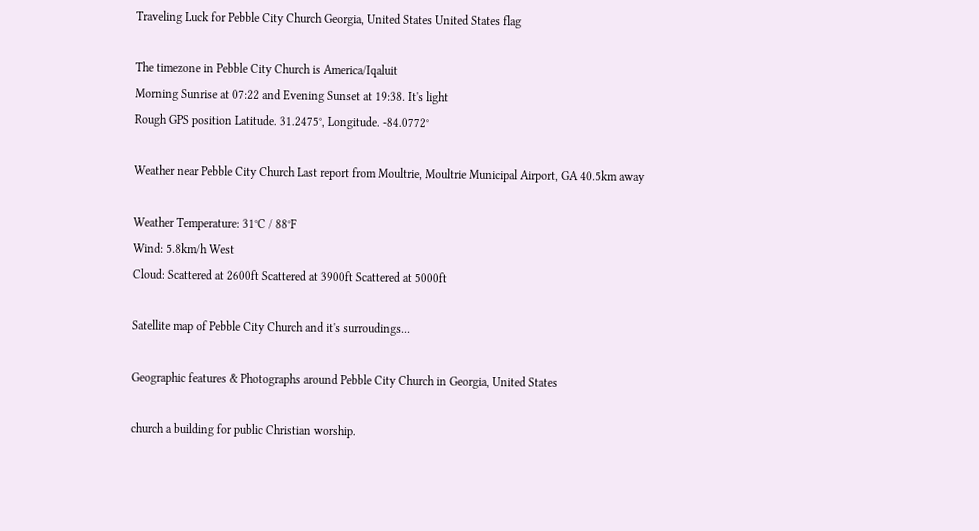Traveling Luck for Pebble City Church Georgia, United States United States flag

The timezone in Pebble City Church is America/Iqaluit
Morning Sunrise at 07:22 and Evening Sunset at 19:38. It's light
Rough GPS position Latitude. 31.2475°, Longitude. -84.0772°

Weather near Pebble City Church Last report from Moultrie, Moultrie Municipal Airport, GA 40.5km away

Weather Temperature: 31°C / 88°F
Wind: 5.8km/h West
Cloud: Scattered at 2600ft Scattered at 3900ft Scattered at 5000ft

Satellite map of Pebble City Church and it's surroudings...

Geographic features & Photographs around Pebble City Church in Georgia, United States

church a building for public Christian worship.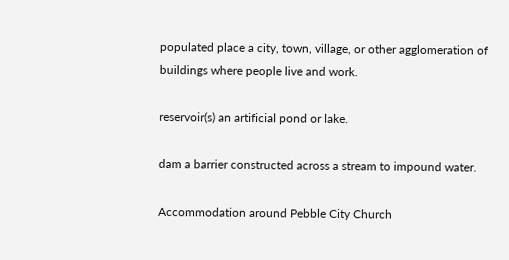populated place a city, town, village, or other agglomeration of buildings where people live and work.

reservoir(s) an artificial pond or lake.

dam a barrier constructed across a stream to impound water.

Accommodation around Pebble City Church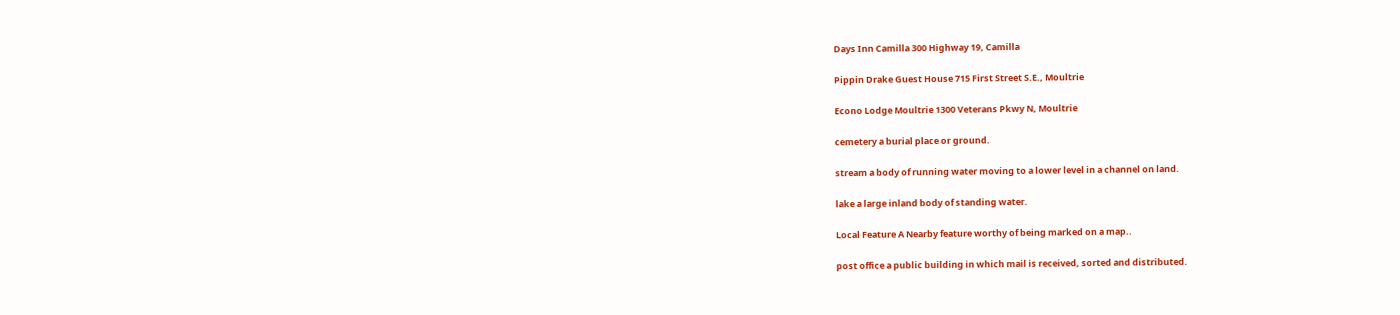Days Inn Camilla 300 Highway 19, Camilla

Pippin Drake Guest House 715 First Street S.E., Moultrie

Econo Lodge Moultrie 1300 Veterans Pkwy N, Moultrie

cemetery a burial place or ground.

stream a body of running water moving to a lower level in a channel on land.

lake a large inland body of standing water.

Local Feature A Nearby feature worthy of being marked on a map..

post office a public building in which mail is received, sorted and distributed.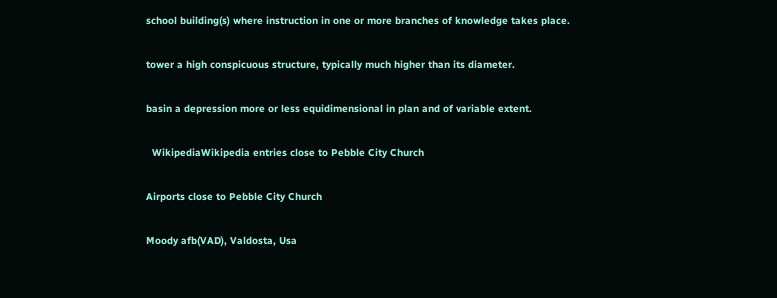school building(s) where instruction in one or more branches of knowledge takes place.

tower a high conspicuous structure, typically much higher than its diameter.

basin a depression more or less equidimensional in plan and of variable extent.

  WikipediaWikipedia entries close to Pebble City Church

Airports close to Pebble City Church

Moody afb(VAD), Valdosta, Usa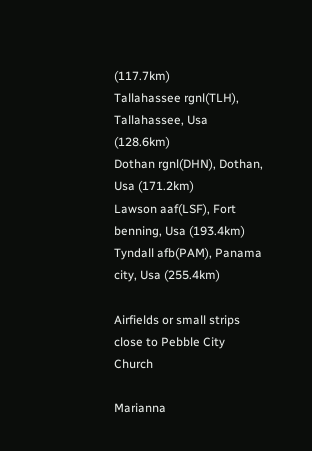(117.7km)
Tallahassee rgnl(TLH), Tallahassee, Usa (128.6km)
Dothan rgnl(DHN), Dothan, Usa (171.2km)
Lawson aaf(LSF), Fort benning, Usa (193.4km)
Tyndall afb(PAM), Panama city, Usa (255.4km)

Airfields or small strips close to Pebble City Church

Marianna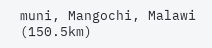muni, Mangochi, Malawi (150.5km)